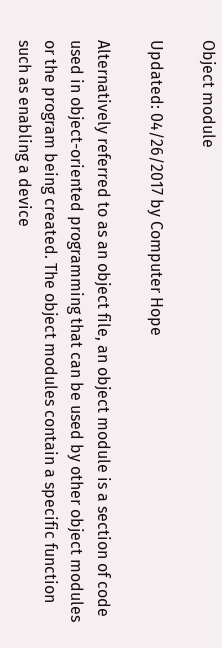Object module

Updated: 04/26/2017 by Computer Hope

Alternatively referred to as an object file, an object module is a section of code used in object-oriented programming that can be used by other object modules or the program being created. The object modules contain a specific function such as enabling a device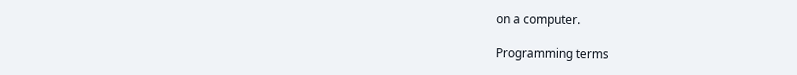on a computer.

Programming terms